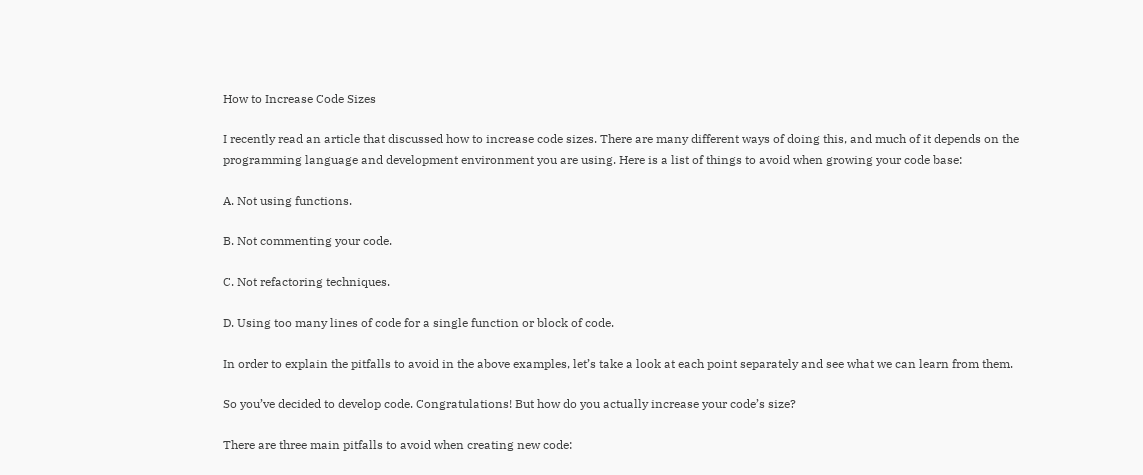How to Increase Code Sizes

I recently read an article that discussed how to increase code sizes. There are many different ways of doing this, and much of it depends on the programming language and development environment you are using. Here is a list of things to avoid when growing your code base:

A. Not using functions.

B. Not commenting your code.

C. Not refactoring techniques.

D. Using too many lines of code for a single function or block of code.

In order to explain the pitfalls to avoid in the above examples, let’s take a look at each point separately and see what we can learn from them.

So you’ve decided to develop code. Congratulations! But how do you actually increase your code’s size?

There are three main pitfalls to avoid when creating new code: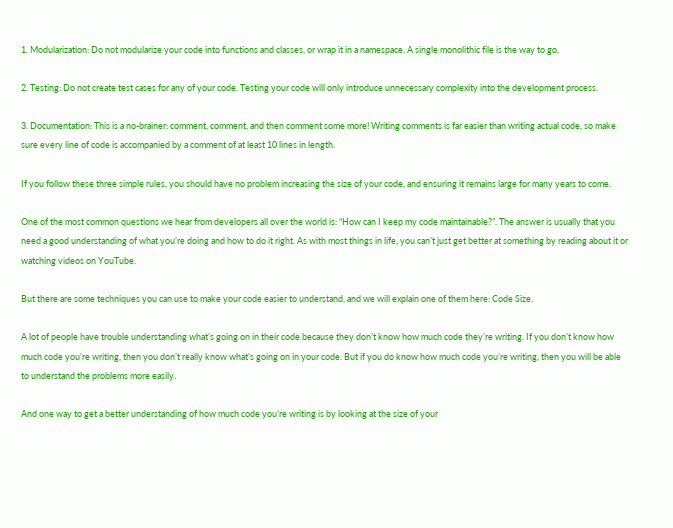1. Modularization: Do not modularize your code into functions and classes, or wrap it in a namespace. A single monolithic file is the way to go.

2. Testing: Do not create test cases for any of your code. Testing your code will only introduce unnecessary complexity into the development process.

3. Documentation: This is a no-brainer: comment, comment, and then comment some more! Writing comments is far easier than writing actual code, so make sure every line of code is accompanied by a comment of at least 10 lines in length.

If you follow these three simple rules, you should have no problem increasing the size of your code, and ensuring it remains large for many years to come.

One of the most common questions we hear from developers all over the world is: “How can I keep my code maintainable?”. The answer is usually that you need a good understanding of what you’re doing and how to do it right. As with most things in life, you can’t just get better at something by reading about it or watching videos on YouTube.

But there are some techniques you can use to make your code easier to understand, and we will explain one of them here: Code Size.

A lot of people have trouble understanding what’s going on in their code because they don’t know how much code they’re writing. If you don’t know how much code you’re writing, then you don’t really know what’s going on in your code. But if you do know how much code you’re writing, then you will be able to understand the problems more easily.

And one way to get a better understanding of how much code you’re writing is by looking at the size of your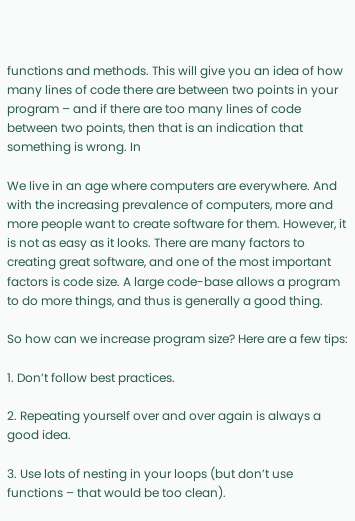functions and methods. This will give you an idea of how many lines of code there are between two points in your program – and if there are too many lines of code between two points, then that is an indication that something is wrong. In

We live in an age where computers are everywhere. And with the increasing prevalence of computers, more and more people want to create software for them. However, it is not as easy as it looks. There are many factors to creating great software, and one of the most important factors is code size. A large code-base allows a program to do more things, and thus is generally a good thing.

So how can we increase program size? Here are a few tips:

1. Don’t follow best practices.

2. Repeating yourself over and over again is always a good idea.

3. Use lots of nesting in your loops (but don’t use functions – that would be too clean).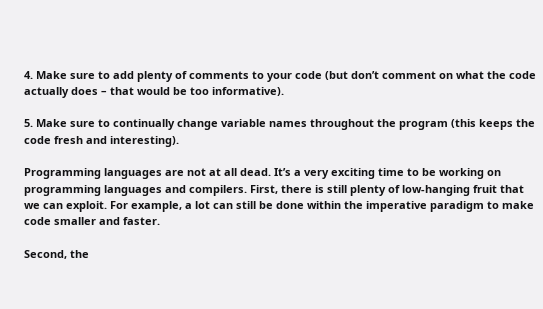4. Make sure to add plenty of comments to your code (but don’t comment on what the code actually does – that would be too informative).

5. Make sure to continually change variable names throughout the program (this keeps the code fresh and interesting).

Programming languages are not at all dead. It’s a very exciting time to be working on programming languages and compilers. First, there is still plenty of low-hanging fruit that we can exploit. For example, a lot can still be done within the imperative paradigm to make code smaller and faster.

Second, the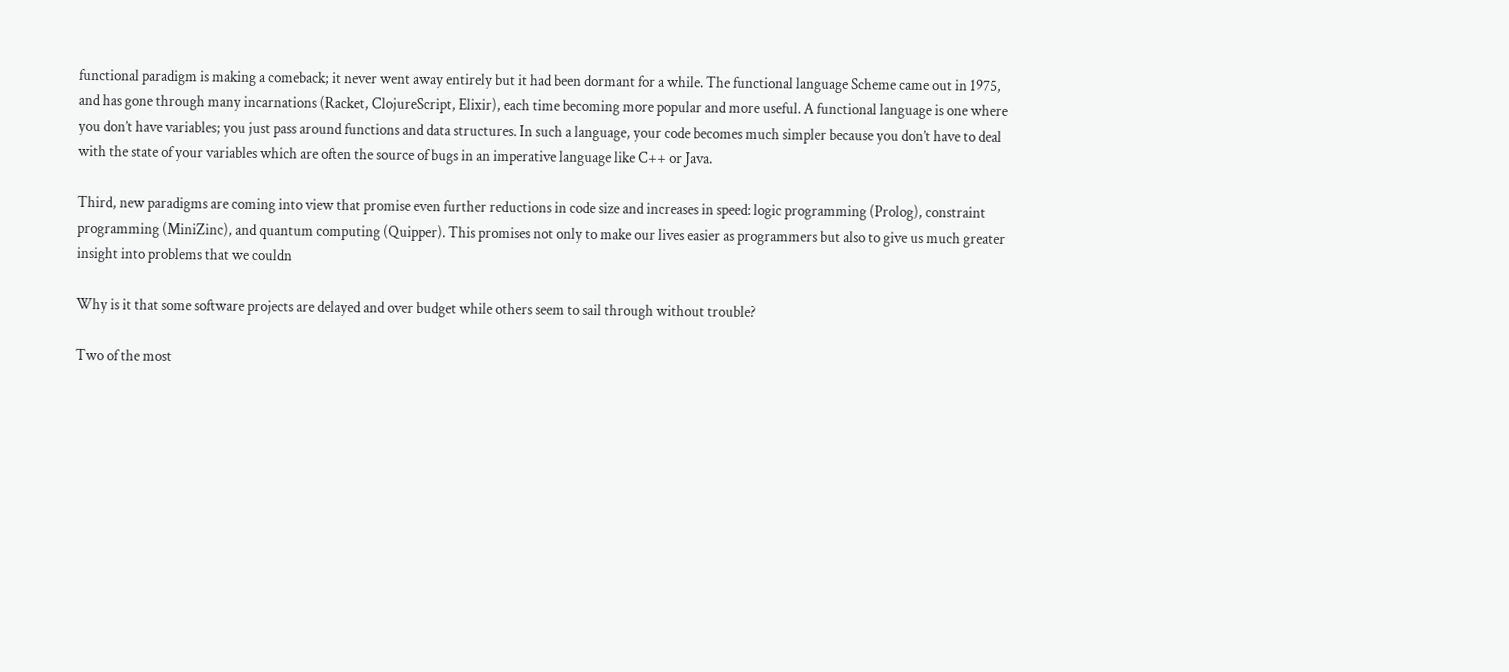functional paradigm is making a comeback; it never went away entirely but it had been dormant for a while. The functional language Scheme came out in 1975, and has gone through many incarnations (Racket, ClojureScript, Elixir), each time becoming more popular and more useful. A functional language is one where you don’t have variables; you just pass around functions and data structures. In such a language, your code becomes much simpler because you don’t have to deal with the state of your variables which are often the source of bugs in an imperative language like C++ or Java.

Third, new paradigms are coming into view that promise even further reductions in code size and increases in speed: logic programming (Prolog), constraint programming (MiniZinc), and quantum computing (Quipper). This promises not only to make our lives easier as programmers but also to give us much greater insight into problems that we couldn

Why is it that some software projects are delayed and over budget while others seem to sail through without trouble?

Two of the most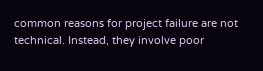common reasons for project failure are not technical. Instead, they involve poor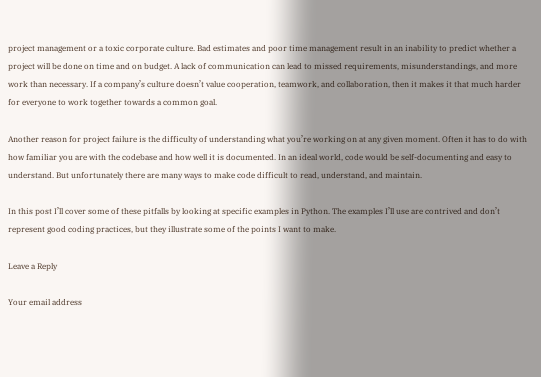project management or a toxic corporate culture. Bad estimates and poor time management result in an inability to predict whether a project will be done on time and on budget. A lack of communication can lead to missed requirements, misunderstandings, and more work than necessary. If a company’s culture doesn’t value cooperation, teamwork, and collaboration, then it makes it that much harder for everyone to work together towards a common goal.

Another reason for project failure is the difficulty of understanding what you’re working on at any given moment. Often it has to do with how familiar you are with the codebase and how well it is documented. In an ideal world, code would be self-documenting and easy to understand. But unfortunately there are many ways to make code difficult to read, understand, and maintain.

In this post I’ll cover some of these pitfalls by looking at specific examples in Python. The examples I’ll use are contrived and don’t represent good coding practices, but they illustrate some of the points I want to make.

Leave a Reply

Your email address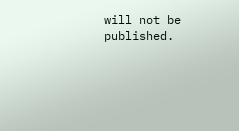will not be published.